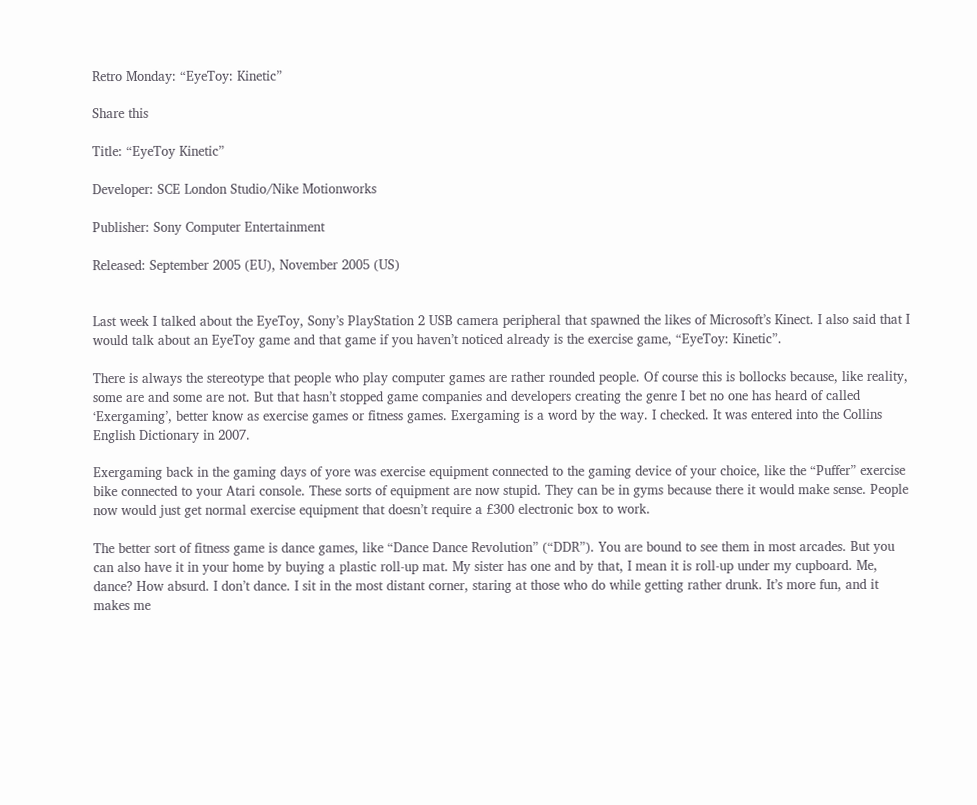Retro Monday: “EyeToy: Kinetic”

Share this

Title: “EyeToy Kinetic”

Developer: SCE London Studio/Nike Motionworks

Publisher: Sony Computer Entertainment

Released: September 2005 (EU), November 2005 (US)


Last week I talked about the EyeToy, Sony’s PlayStation 2 USB camera peripheral that spawned the likes of Microsoft’s Kinect. I also said that I would talk about an EyeToy game and that game if you haven’t noticed already is the exercise game, “EyeToy: Kinetic”.

There is always the stereotype that people who play computer games are rather rounded people. Of course this is bollocks because, like reality, some are and some are not. But that hasn’t stopped game companies and developers creating the genre I bet no one has heard of called ‘Exergaming’, better know as exercise games or fitness games. Exergaming is a word by the way. I checked. It was entered into the Collins English Dictionary in 2007.

Exergaming back in the gaming days of yore was exercise equipment connected to the gaming device of your choice, like the “Puffer” exercise bike connected to your Atari console. These sorts of equipment are now stupid. They can be in gyms because there it would make sense. People now would just get normal exercise equipment that doesn’t require a £300 electronic box to work.

The better sort of fitness game is dance games, like “Dance Dance Revolution” (“DDR”). You are bound to see them in most arcades. But you can also have it in your home by buying a plastic roll-up mat. My sister has one and by that, I mean it is roll-up under my cupboard. Me, dance? How absurd. I don’t dance. I sit in the most distant corner, staring at those who do while getting rather drunk. It’s more fun, and it makes me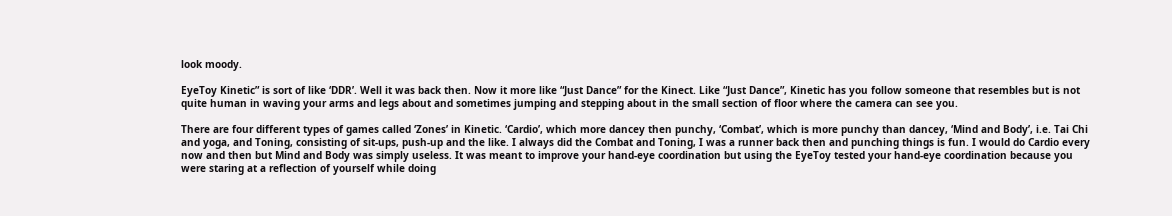look moody.

EyeToy Kinetic” is sort of like ‘DDR’. Well it was back then. Now it more like “Just Dance” for the Kinect. Like “Just Dance”, Kinetic has you follow someone that resembles but is not quite human in waving your arms and legs about and sometimes jumping and stepping about in the small section of floor where the camera can see you.

There are four different types of games called ‘Zones’ in Kinetic. ‘Cardio’, which more dancey then punchy, ‘Combat’, which is more punchy than dancey, ‘Mind and Body’, i.e. Tai Chi and yoga, and Toning, consisting of sit-ups, push-up and the like. I always did the Combat and Toning, I was a runner back then and punching things is fun. I would do Cardio every now and then but Mind and Body was simply useless. It was meant to improve your hand-eye coordination but using the EyeToy tested your hand-eye coordination because you were staring at a reflection of yourself while doing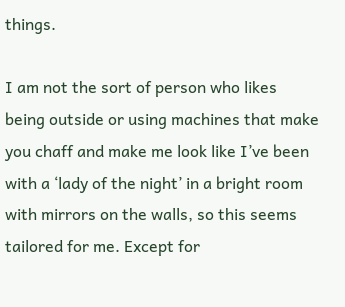things.

I am not the sort of person who likes being outside or using machines that make you chaff and make me look like I’ve been with a ‘lady of the night’ in a bright room with mirrors on the walls, so this seems tailored for me. Except for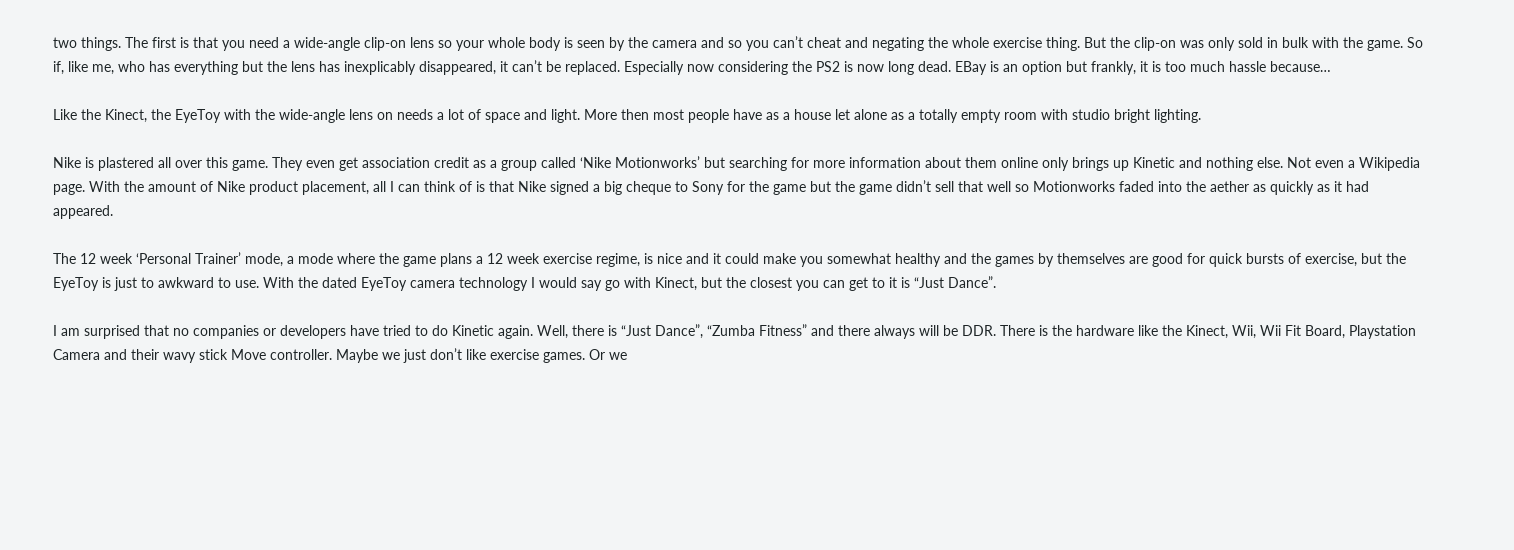two things. The first is that you need a wide-angle clip-on lens so your whole body is seen by the camera and so you can’t cheat and negating the whole exercise thing. But the clip-on was only sold in bulk with the game. So if, like me, who has everything but the lens has inexplicably disappeared, it can’t be replaced. Especially now considering the PS2 is now long dead. EBay is an option but frankly, it is too much hassle because…

Like the Kinect, the EyeToy with the wide-angle lens on needs a lot of space and light. More then most people have as a house let alone as a totally empty room with studio bright lighting.

Nike is plastered all over this game. They even get association credit as a group called ‘Nike Motionworks’ but searching for more information about them online only brings up Kinetic and nothing else. Not even a Wikipedia page. With the amount of Nike product placement, all I can think of is that Nike signed a big cheque to Sony for the game but the game didn’t sell that well so Motionworks faded into the aether as quickly as it had appeared.

The 12 week ‘Personal Trainer’ mode, a mode where the game plans a 12 week exercise regime, is nice and it could make you somewhat healthy and the games by themselves are good for quick bursts of exercise, but the EyeToy is just to awkward to use. With the dated EyeToy camera technology I would say go with Kinect, but the closest you can get to it is “Just Dance”.

I am surprised that no companies or developers have tried to do Kinetic again. Well, there is “Just Dance”, “Zumba Fitness” and there always will be DDR. There is the hardware like the Kinect, Wii, Wii Fit Board, Playstation Camera and their wavy stick Move controller. Maybe we just don’t like exercise games. Or we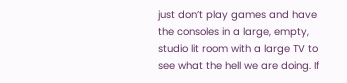just don’t play games and have the consoles in a large, empty, studio lit room with a large TV to see what the hell we are doing. If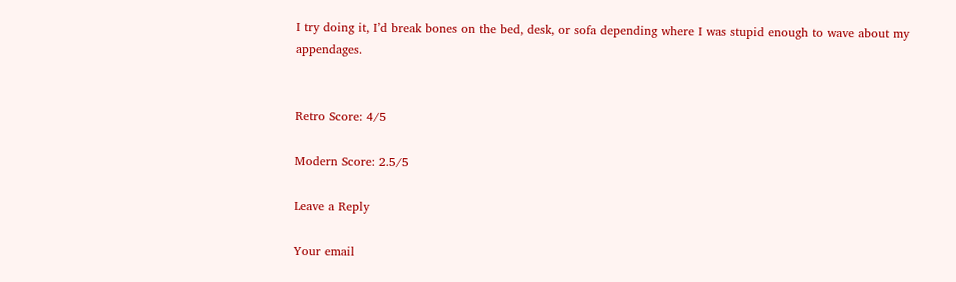I try doing it, I’d break bones on the bed, desk, or sofa depending where I was stupid enough to wave about my appendages.


Retro Score: 4/5

Modern Score: 2.5/5

Leave a Reply

Your email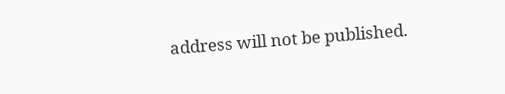address will not be published.